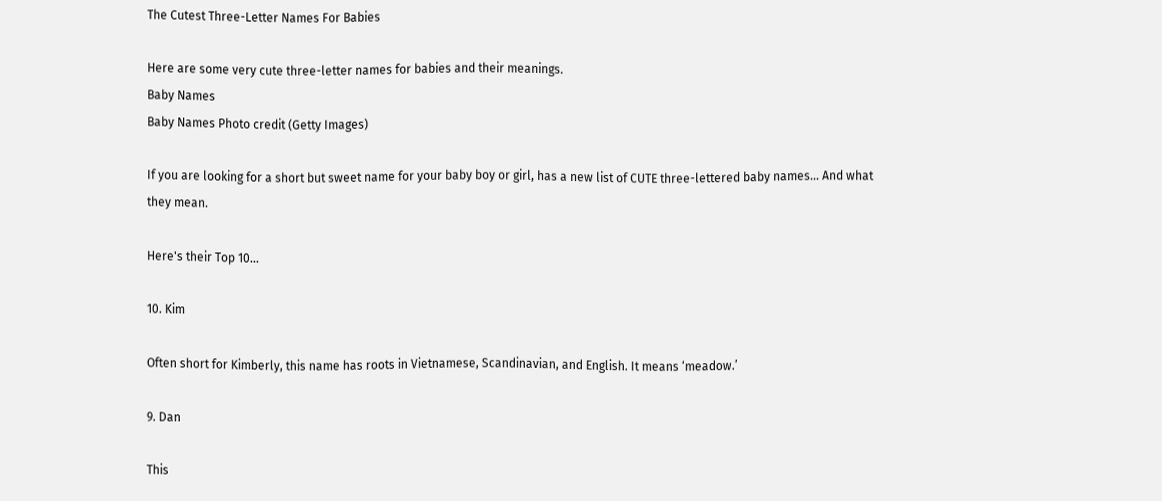The Cutest Three-Letter Names For Babies

Here are some very cute three-letter names for babies and their meanings.
Baby Names
Baby Names Photo credit (Getty Images)

If you are looking for a short but sweet name for your baby boy or girl, has a new list of CUTE three-lettered baby names... And what they mean.

Here's their Top 10...

10. Kim

Often short for Kimberly, this name has roots in Vietnamese, Scandinavian, and English. It means ‘meadow.’

9. Dan

This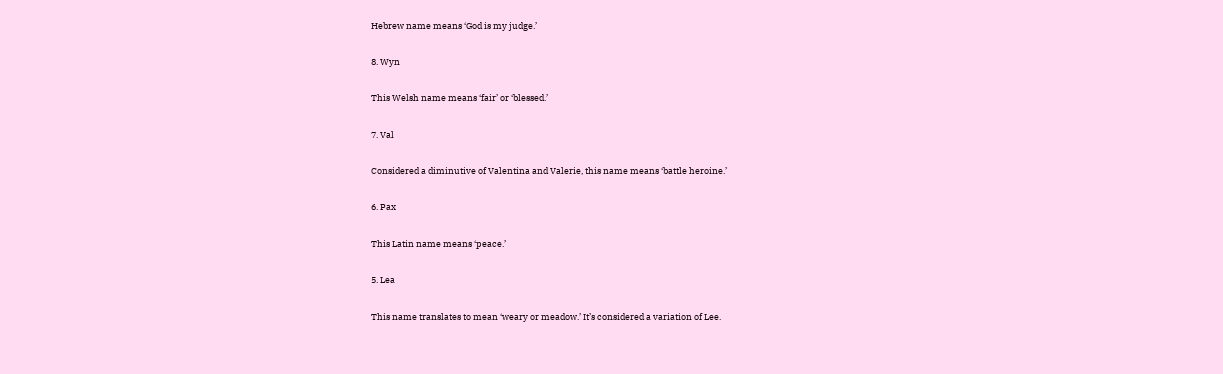Hebrew name means ‘God is my judge.’

8. Wyn

This Welsh name means ‘fair’ or ‘blessed.’

7. Val

Considered a diminutive of Valentina and Valerie, this name means ‘battle heroine.’

6. Pax

This Latin name means ‘peace.’

5. Lea

This name translates to mean ‘weary or meadow.’ It’s considered a variation of Lee.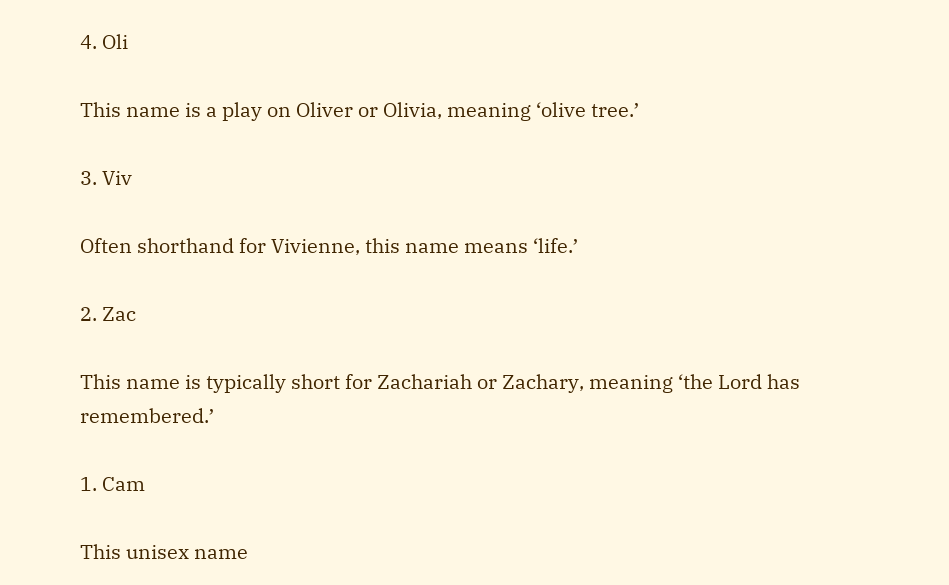4. Oli

This name is a play on Oliver or Olivia, meaning ‘olive tree.’

3. Viv

Often shorthand for Vivienne, this name means ‘life.’

2. Zac

This name is typically short for Zachariah or Zachary, meaning ‘the Lord has remembered.’

1. Cam

This unisex name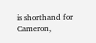is shorthand for Cameron,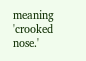meaning 'crooked nose.'